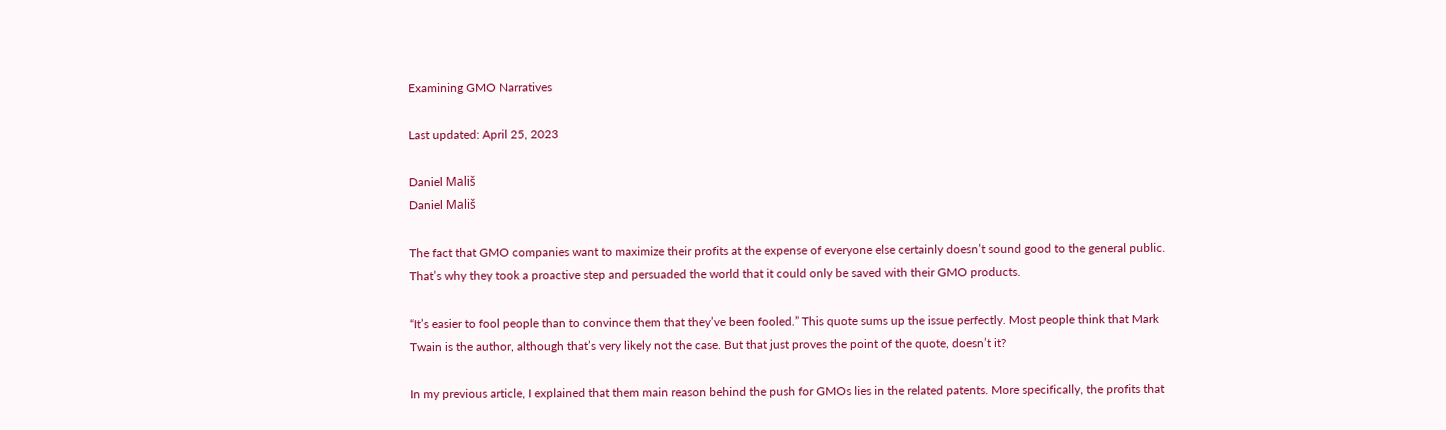Examining GMO Narratives

Last updated: April 25, 2023

Daniel Mališ
Daniel Mališ

The fact that GMO companies want to maximize their profits at the expense of everyone else certainly doesn’t sound good to the general public. That’s why they took a proactive step and persuaded the world that it could only be saved with their GMO products.

“It’s easier to fool people than to convince them that they’ve been fooled.” This quote sums up the issue perfectly. Most people think that Mark Twain is the author, although that’s very likely not the case. But that just proves the point of the quote, doesn’t it?

In my previous article, I explained that them main reason behind the push for GMOs lies in the related patents. More specifically, the profits that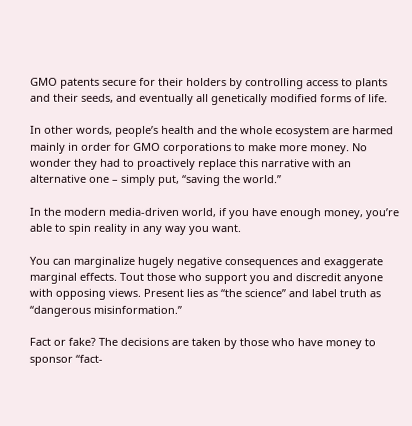GMO patents secure for their holders by controlling access to plants and their seeds, and eventually all genetically modified forms of life.

In other words, people’s health and the whole ecosystem are harmed mainly in order for GMO corporations to make more money. No wonder they had to proactively replace this narrative with an alternative one – simply put, “saving the world.”

In the modern media-driven world, if you have enough money, you’re able to spin reality in any way you want.

You can marginalize hugely negative consequences and exaggerate marginal effects. Tout those who support you and discredit anyone with opposing views. Present lies as “the science” and label truth as “dangerous misinformation.”

Fact or fake? The decisions are taken by those who have money to sponsor “fact-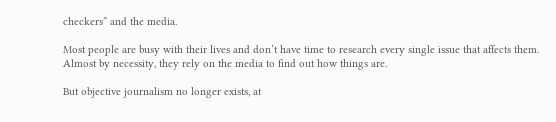checkers” and the media.

Most people are busy with their lives and don’t have time to research every single issue that affects them. Almost by necessity, they rely on the media to find out how things are.

But objective journalism no longer exists, at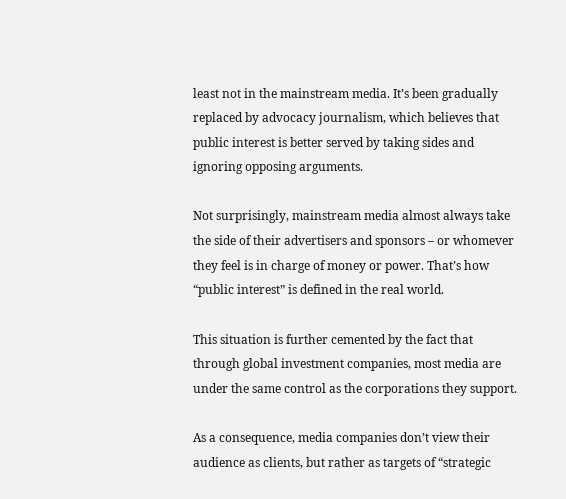least not in the mainstream media. It’s been gradually replaced by advocacy journalism, which believes that public interest is better served by taking sides and ignoring opposing arguments.

Not surprisingly, mainstream media almost always take the side of their advertisers and sponsors – or whomever they feel is in charge of money or power. That’s how “public interest” is defined in the real world.

This situation is further cemented by the fact that through global investment companies, most media are under the same control as the corporations they support.

As a consequence, media companies don’t view their audience as clients, but rather as targets of “strategic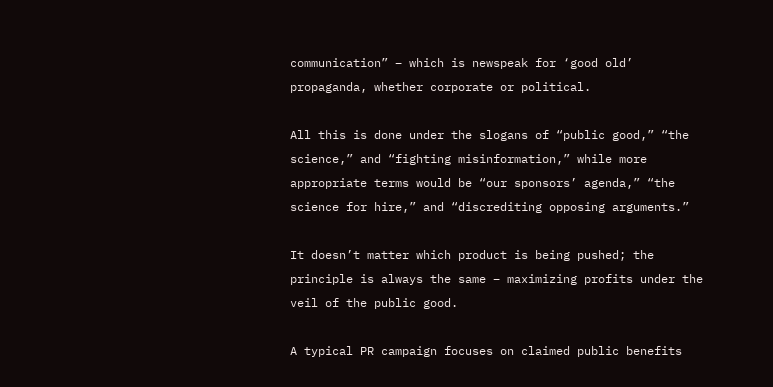communication” – which is newspeak for ‘good old’ propaganda, whether corporate or political.

All this is done under the slogans of “public good,” “the science,” and “fighting misinformation,” while more appropriate terms would be “our sponsors’ agenda,” “the science for hire,” and “discrediting opposing arguments.”

It doesn’t matter which product is being pushed; the principle is always the same – maximizing profits under the veil of the public good.

A typical PR campaign focuses on claimed public benefits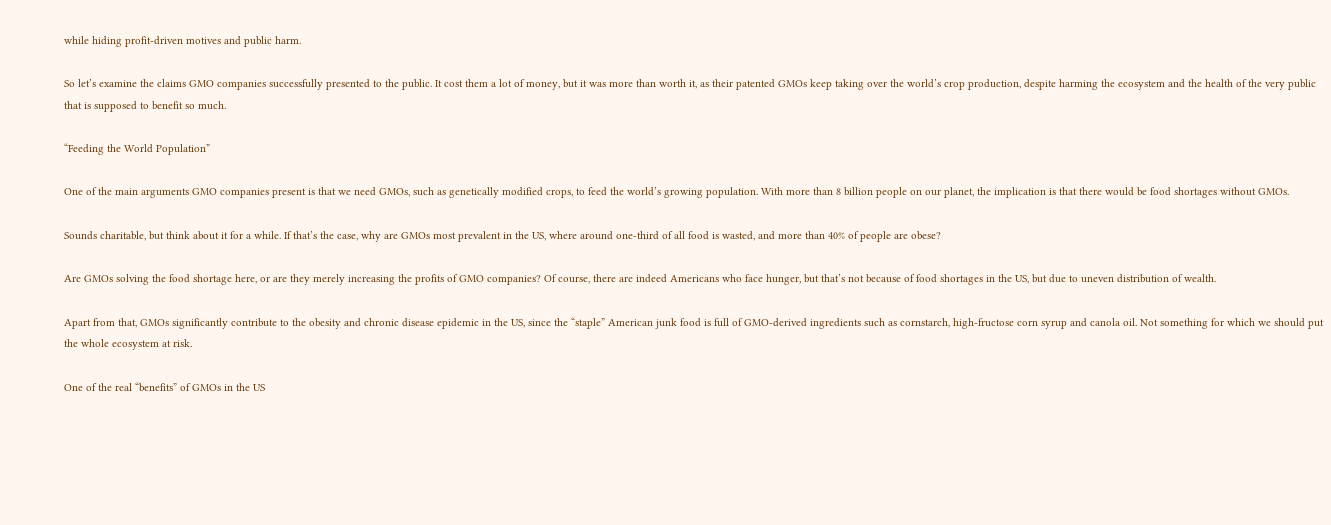while hiding profit-driven motives and public harm.

So let’s examine the claims GMO companies successfully presented to the public. It cost them a lot of money, but it was more than worth it, as their patented GMOs keep taking over the world’s crop production, despite harming the ecosystem and the health of the very public that is supposed to benefit so much.

“Feeding the World Population”

One of the main arguments GMO companies present is that we need GMOs, such as genetically modified crops, to feed the world’s growing population. With more than 8 billion people on our planet, the implication is that there would be food shortages without GMOs.

Sounds charitable, but think about it for a while. If that’s the case, why are GMOs most prevalent in the US, where around one-third of all food is wasted, and more than 40% of people are obese?

Are GMOs solving the food shortage here, or are they merely increasing the profits of GMO companies? Of course, there are indeed Americans who face hunger, but that’s not because of food shortages in the US, but due to uneven distribution of wealth.

Apart from that, GMOs significantly contribute to the obesity and chronic disease epidemic in the US, since the “staple” American junk food is full of GMO-derived ingredients such as cornstarch, high-fructose corn syrup and canola oil. Not something for which we should put the whole ecosystem at risk.

One of the real “benefits” of GMOs in the US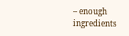– enough ingredients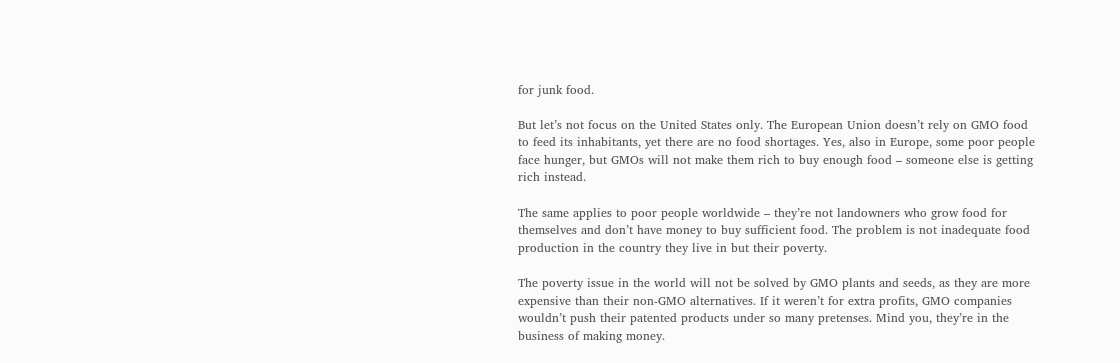for junk food.

But let’s not focus on the United States only. The European Union doesn’t rely on GMO food to feed its inhabitants, yet there are no food shortages. Yes, also in Europe, some poor people face hunger, but GMOs will not make them rich to buy enough food – someone else is getting rich instead.

The same applies to poor people worldwide – they’re not landowners who grow food for themselves and don’t have money to buy sufficient food. The problem is not inadequate food production in the country they live in but their poverty.

The poverty issue in the world will not be solved by GMO plants and seeds, as they are more expensive than their non-GMO alternatives. If it weren’t for extra profits, GMO companies wouldn’t push their patented products under so many pretenses. Mind you, they’re in the business of making money.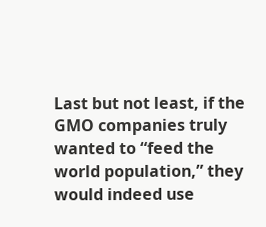Last but not least, if the GMO companies truly wanted to “feed the world population,” they would indeed use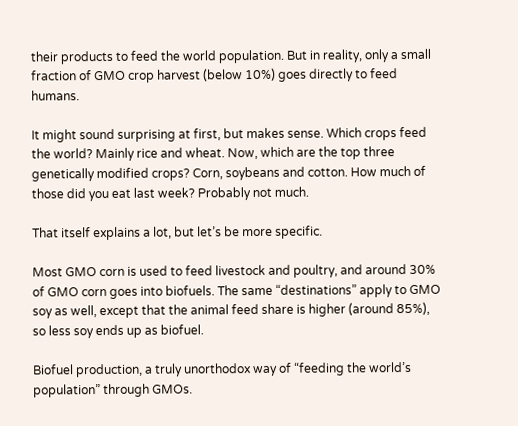their products to feed the world population. But in reality, only a small fraction of GMO crop harvest (below 10%) goes directly to feed humans.

It might sound surprising at first, but makes sense. Which crops feed the world? Mainly rice and wheat. Now, which are the top three genetically modified crops? Corn, soybeans and cotton. How much of those did you eat last week? Probably not much.

That itself explains a lot, but let’s be more specific.

Most GMO corn is used to feed livestock and poultry, and around 30% of GMO corn goes into biofuels. The same “destinations” apply to GMO soy as well, except that the animal feed share is higher (around 85%), so less soy ends up as biofuel.

Biofuel production, a truly unorthodox way of “feeding the world’s population” through GMOs.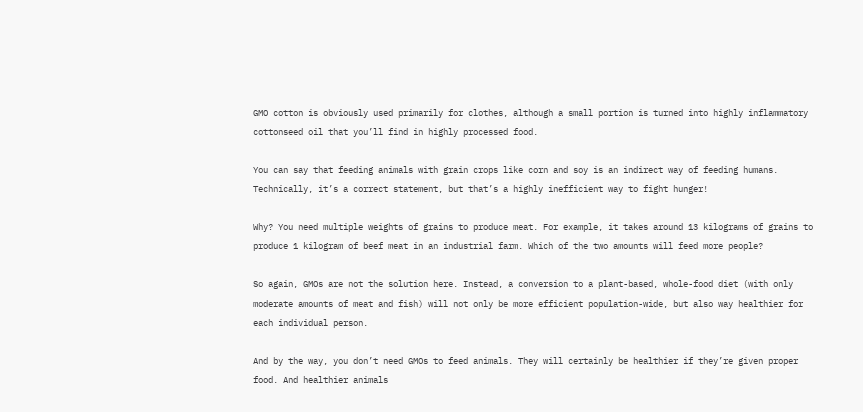GMO cotton is obviously used primarily for clothes, although a small portion is turned into highly inflammatory cottonseed oil that you’ll find in highly processed food.

You can say that feeding animals with grain crops like corn and soy is an indirect way of feeding humans. Technically, it’s a correct statement, but that’s a highly inefficient way to fight hunger!

Why? You need multiple weights of grains to produce meat. For example, it takes around 13 kilograms of grains to produce 1 kilogram of beef meat in an industrial farm. Which of the two amounts will feed more people?

So again, GMOs are not the solution here. Instead, a conversion to a plant-based, whole-food diet (with only moderate amounts of meat and fish) will not only be more efficient population-wide, but also way healthier for each individual person.

And by the way, you don’t need GMOs to feed animals. They will certainly be healthier if they’re given proper food. And healthier animals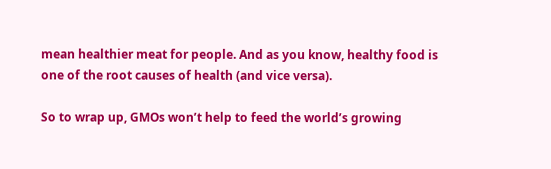mean healthier meat for people. And as you know, healthy food is one of the root causes of health (and vice versa).

So to wrap up, GMOs won’t help to feed the world’s growing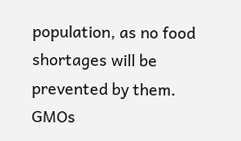population, as no food shortages will be prevented by them. GMOs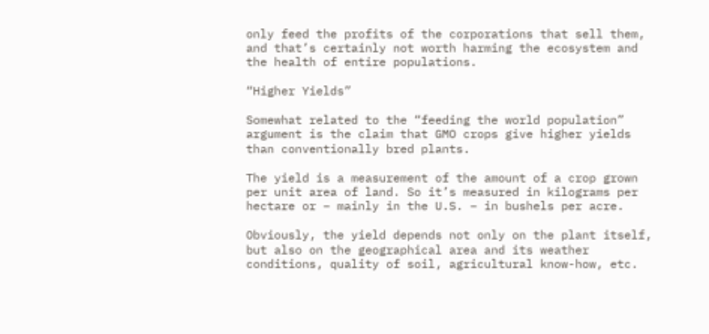only feed the profits of the corporations that sell them, and that’s certainly not worth harming the ecosystem and the health of entire populations.

“Higher Yields”

Somewhat related to the “feeding the world population” argument is the claim that GMO crops give higher yields than conventionally bred plants.

The yield is a measurement of the amount of a crop grown per unit area of land. So it’s measured in kilograms per hectare or – mainly in the U.S. – in bushels per acre.

Obviously, the yield depends not only on the plant itself, but also on the geographical area and its weather conditions, quality of soil, agricultural know-how, etc.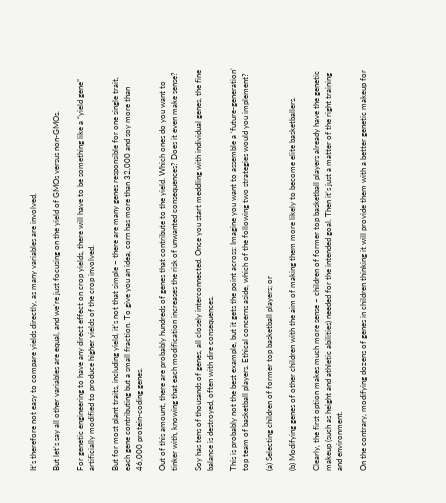It’s therefore not easy to compare yields directly, as many variables are involved.

But let’s say all other variables are equal, and we’re just focusing on the yield of GMOs versus non-GMOs.

For genetic engineering to have any direct effect on crop yields, there will have to be something like a “yield gene” artificially modified to produce higher yields of the crop involved.

But for most plant traits, including yield, it’s not that simple – there are many genes responsible for one single trait, each gene contributing but a small fraction. To give you an idea, corn has more than 32,000 and soy more than 46,000 protein-coding genes.

Out of this amount, there are probably hundreds of genes that contribute to the yield. Which ones do you want to tinker with, knowing that each modification increases the risk of unwanted consequences? Does it even make sense?

Soy has tens of thousands of genes, all closely interconnected. Once you start meddling with individual genes, the fine balance is destroyed, often with dire consequences.

This is probably not the best example, but it gets the point across: Imagine you want to assemble a ‘future-generation’ top team of basketball players. Ethical concerns aside, which of the following two strategies would you implement?

(a) Selecting children of former top basketball players; or

(b) Modifying genes of other children with the aim of making them more likely to become elite basketballers.

Clearly, the first option makes much more sense – children of former top basketball players already have the genetic makeup (such as height and athletic abilities) needed for the intended goal. Then it’s just a matter of the right training and environment.

On the contrary, modifying dozens of genes in children thinking it will provide them with a better genetic makeup for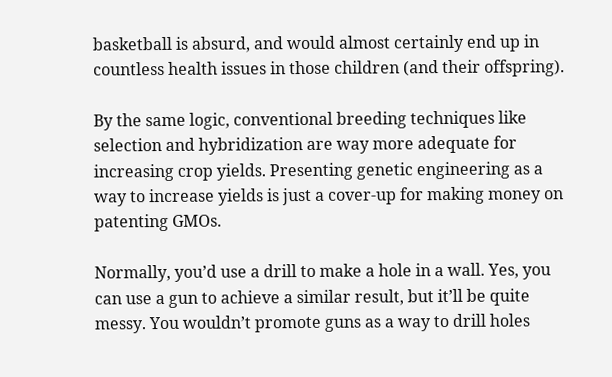basketball is absurd, and would almost certainly end up in countless health issues in those children (and their offspring).

By the same logic, conventional breeding techniques like selection and hybridization are way more adequate for increasing crop yields. Presenting genetic engineering as a way to increase yields is just a cover-up for making money on patenting GMOs.

Normally, you’d use a drill to make a hole in a wall. Yes, you can use a gun to achieve a similar result, but it’ll be quite messy. You wouldn’t promote guns as a way to drill holes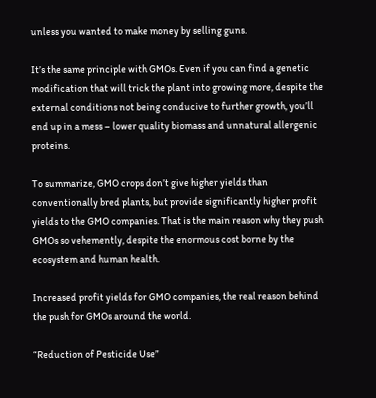unless you wanted to make money by selling guns.

It’s the same principle with GMOs. Even if you can find a genetic modification that will trick the plant into growing more, despite the external conditions not being conducive to further growth, you’ll end up in a mess – lower quality biomass and unnatural allergenic proteins.

To summarize, GMO crops don’t give higher yields than conventionally bred plants, but provide significantly higher profit yields to the GMO companies. That is the main reason why they push GMOs so vehemently, despite the enormous cost borne by the ecosystem and human health.

Increased profit yields for GMO companies, the real reason behind the push for GMOs around the world.

“Reduction of Pesticide Use”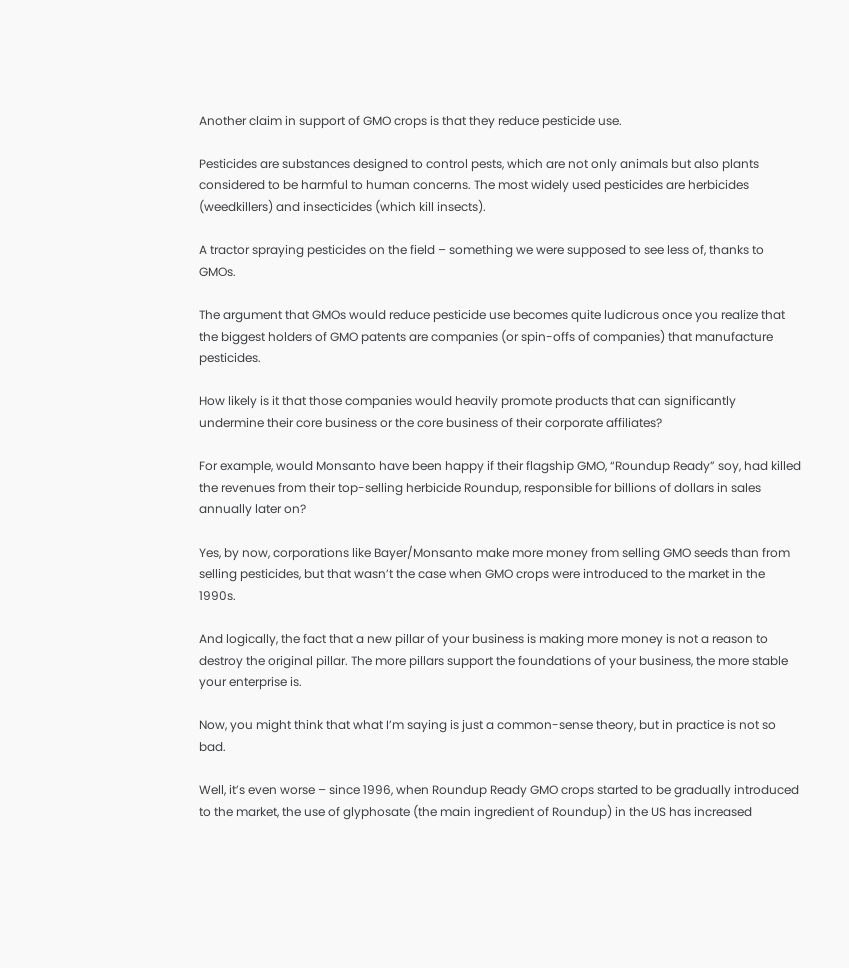Another claim in support of GMO crops is that they reduce pesticide use.

Pesticides are substances designed to control pests, which are not only animals but also plants considered to be harmful to human concerns. The most widely used pesticides are herbicides (weedkillers) and insecticides (which kill insects).

A tractor spraying pesticides on the field – something we were supposed to see less of, thanks to GMOs.

The argument that GMOs would reduce pesticide use becomes quite ludicrous once you realize that the biggest holders of GMO patents are companies (or spin-offs of companies) that manufacture pesticides.

How likely is it that those companies would heavily promote products that can significantly undermine their core business or the core business of their corporate affiliates?

For example, would Monsanto have been happy if their flagship GMO, “Roundup Ready” soy, had killed the revenues from their top-selling herbicide Roundup, responsible for billions of dollars in sales annually later on?

Yes, by now, corporations like Bayer/Monsanto make more money from selling GMO seeds than from selling pesticides, but that wasn’t the case when GMO crops were introduced to the market in the 1990s.

And logically, the fact that a new pillar of your business is making more money is not a reason to destroy the original pillar. The more pillars support the foundations of your business, the more stable your enterprise is.

Now, you might think that what I’m saying is just a common-sense theory, but in practice is not so bad.

Well, it’s even worse – since 1996, when Roundup Ready GMO crops started to be gradually introduced to the market, the use of glyphosate (the main ingredient of Roundup) in the US has increased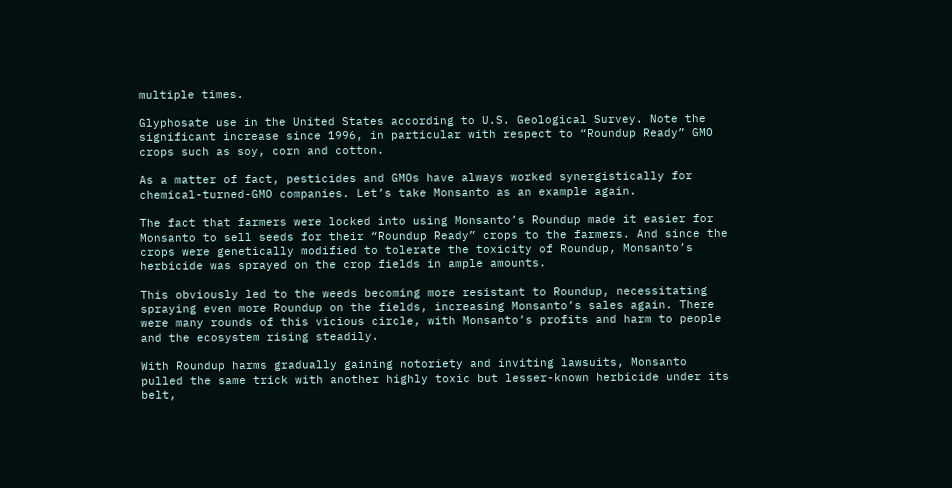multiple times.

Glyphosate use in the United States according to U.S. Geological Survey. Note the significant increase since 1996, in particular with respect to “Roundup Ready” GMO crops such as soy, corn and cotton.

As a matter of fact, pesticides and GMOs have always worked synergistically for chemical-turned-GMO companies. Let’s take Monsanto as an example again.

The fact that farmers were locked into using Monsanto’s Roundup made it easier for Monsanto to sell seeds for their “Roundup Ready” crops to the farmers. And since the crops were genetically modified to tolerate the toxicity of Roundup, Monsanto’s herbicide was sprayed on the crop fields in ample amounts.

This obviously led to the weeds becoming more resistant to Roundup, necessitating spraying even more Roundup on the fields, increasing Monsanto’s sales again. There were many rounds of this vicious circle, with Monsanto’s profits and harm to people and the ecosystem rising steadily.

With Roundup harms gradually gaining notoriety and inviting lawsuits, Monsanto pulled the same trick with another highly toxic but lesser-known herbicide under its belt,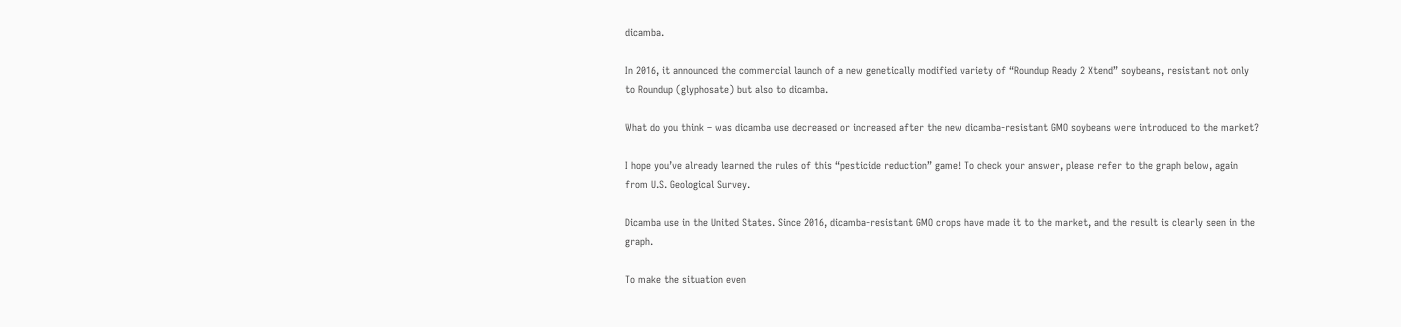dicamba.

In 2016, it announced the commercial launch of a new genetically modified variety of “Roundup Ready 2 Xtend” soybeans, resistant not only to Roundup (glyphosate) but also to dicamba.

What do you think – was dicamba use decreased or increased after the new dicamba-resistant GMO soybeans were introduced to the market?

I hope you’ve already learned the rules of this “pesticide reduction” game! To check your answer, please refer to the graph below, again from U.S. Geological Survey.

Dicamba use in the United States. Since 2016, dicamba-resistant GMO crops have made it to the market, and the result is clearly seen in the graph.

To make the situation even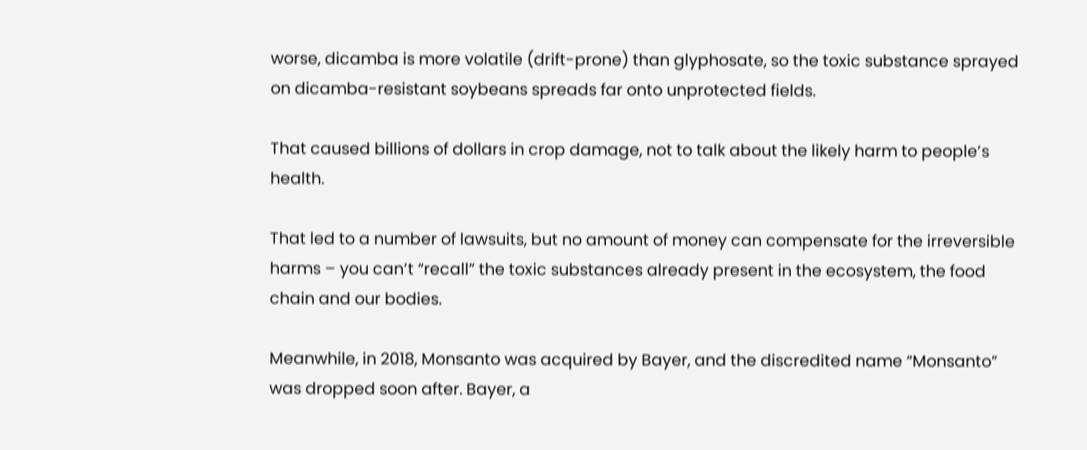worse, dicamba is more volatile (drift-prone) than glyphosate, so the toxic substance sprayed on dicamba-resistant soybeans spreads far onto unprotected fields.

That caused billions of dollars in crop damage, not to talk about the likely harm to people’s health.

That led to a number of lawsuits, but no amount of money can compensate for the irreversible harms – you can’t “recall” the toxic substances already present in the ecosystem, the food chain and our bodies.

Meanwhile, in 2018, Monsanto was acquired by Bayer, and the discredited name “Monsanto” was dropped soon after. Bayer, a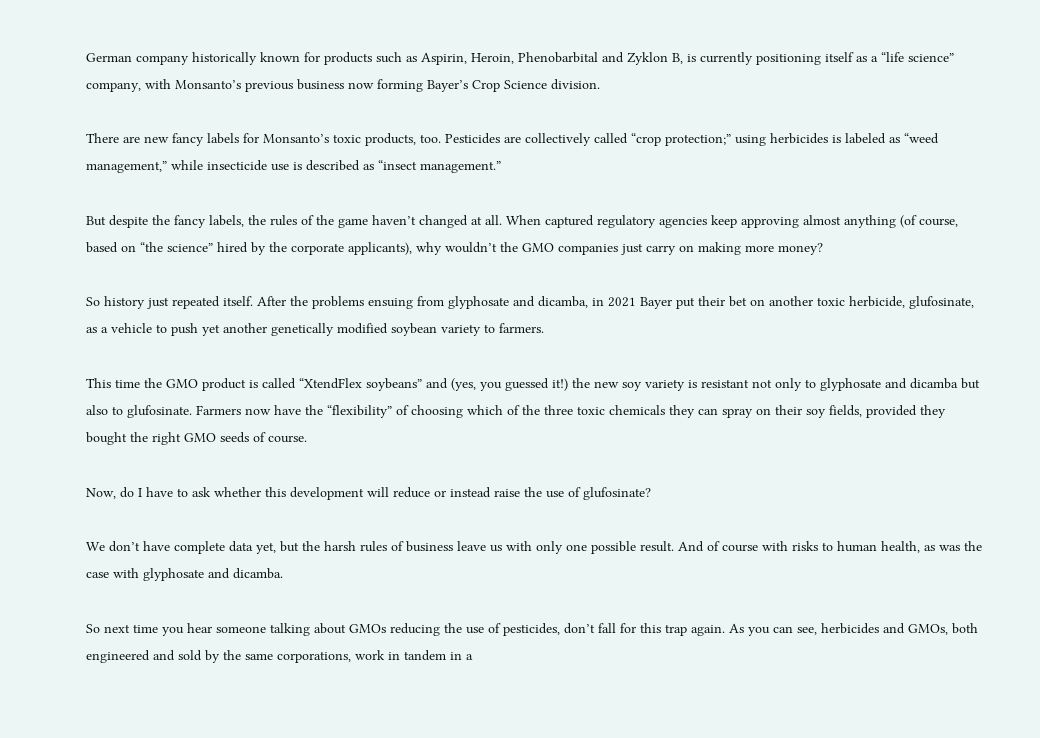German company historically known for products such as Aspirin, Heroin, Phenobarbital and Zyklon B, is currently positioning itself as a “life science” company, with Monsanto’s previous business now forming Bayer’s Crop Science division.

There are new fancy labels for Monsanto’s toxic products, too. Pesticides are collectively called “crop protection;” using herbicides is labeled as “weed management,” while insecticide use is described as “insect management.”

But despite the fancy labels, the rules of the game haven’t changed at all. When captured regulatory agencies keep approving almost anything (of course, based on “the science” hired by the corporate applicants), why wouldn’t the GMO companies just carry on making more money?

So history just repeated itself. After the problems ensuing from glyphosate and dicamba, in 2021 Bayer put their bet on another toxic herbicide, glufosinate, as a vehicle to push yet another genetically modified soybean variety to farmers.

This time the GMO product is called “XtendFlex soybeans” and (yes, you guessed it!) the new soy variety is resistant not only to glyphosate and dicamba but also to glufosinate. Farmers now have the “flexibility” of choosing which of the three toxic chemicals they can spray on their soy fields, provided they bought the right GMO seeds of course.

Now, do I have to ask whether this development will reduce or instead raise the use of glufosinate?

We don’t have complete data yet, but the harsh rules of business leave us with only one possible result. And of course with risks to human health, as was the case with glyphosate and dicamba.

So next time you hear someone talking about GMOs reducing the use of pesticides, don’t fall for this trap again. As you can see, herbicides and GMOs, both engineered and sold by the same corporations, work in tandem in a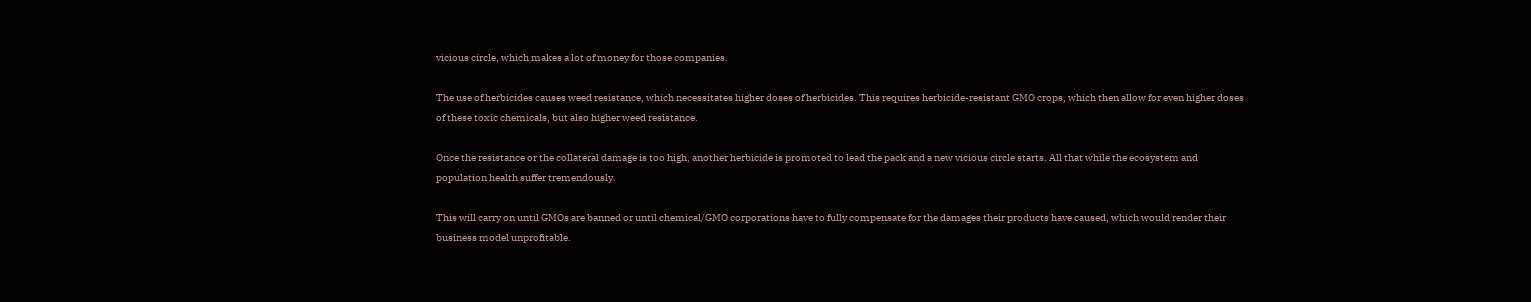vicious circle, which makes a lot of money for those companies.

The use of herbicides causes weed resistance, which necessitates higher doses of herbicides. This requires herbicide-resistant GMO crops, which then allow for even higher doses of these toxic chemicals, but also higher weed resistance.

Once the resistance or the collateral damage is too high, another herbicide is promoted to lead the pack and a new vicious circle starts. All that while the ecosystem and population health suffer tremendously.

This will carry on until GMOs are banned or until chemical/GMO corporations have to fully compensate for the damages their products have caused, which would render their business model unprofitable.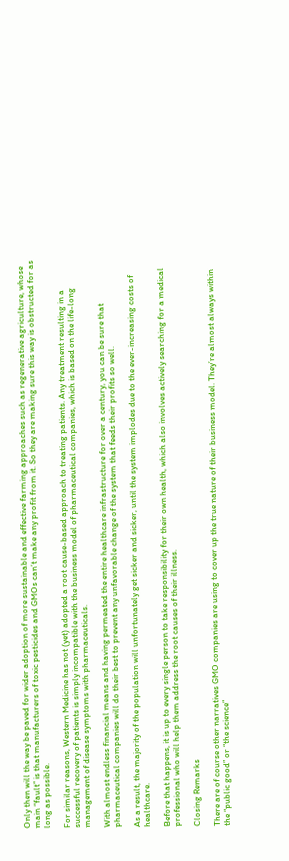Only then will the way be paved for wider adoption of more sustainable and effective farming approaches such as regenerative agriculture, whose main “fault” is that manufacturers of toxic pesticides and GMOs can’t make any profit from it. So they are making sure this way is obstructed for as long as possible.

For similar reasons, Western Medicine has not (yet) adopted a root cause-based approach to treating patients. Any treatment resulting in a successful recovery of patients is simply incompatible with the business model of pharmaceutical companies, which is based on the life-long management of disease symptoms with pharmaceuticals.

With almost endless financial means and having permeated the entire healthcare infrastructure for over a century, you can be sure that pharmaceutical companies will do their best to prevent any unfavorable change of the system that feeds their profits so well.

As a result, the majority of the population will unfortunately get sicker and sicker, until the system implodes due to the ever-increasing costs of healthcare.

Before that happens, it is up to every single person to take responsibility for their own health, which also involves actively searching for a medical professional who will help them address the root causes of their illness.

Closing Remarks

There are of course other narratives GMO companies are using to cover up the true nature of their business model. They’re almost always within the “public good” or “the science”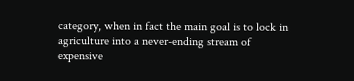category, when in fact the main goal is to lock in agriculture into a never-ending stream of expensive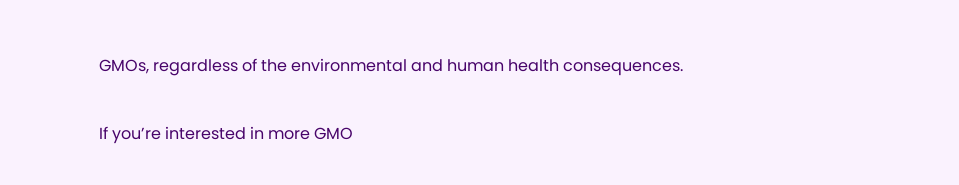GMOs, regardless of the environmental and human health consequences.

If you’re interested in more GMO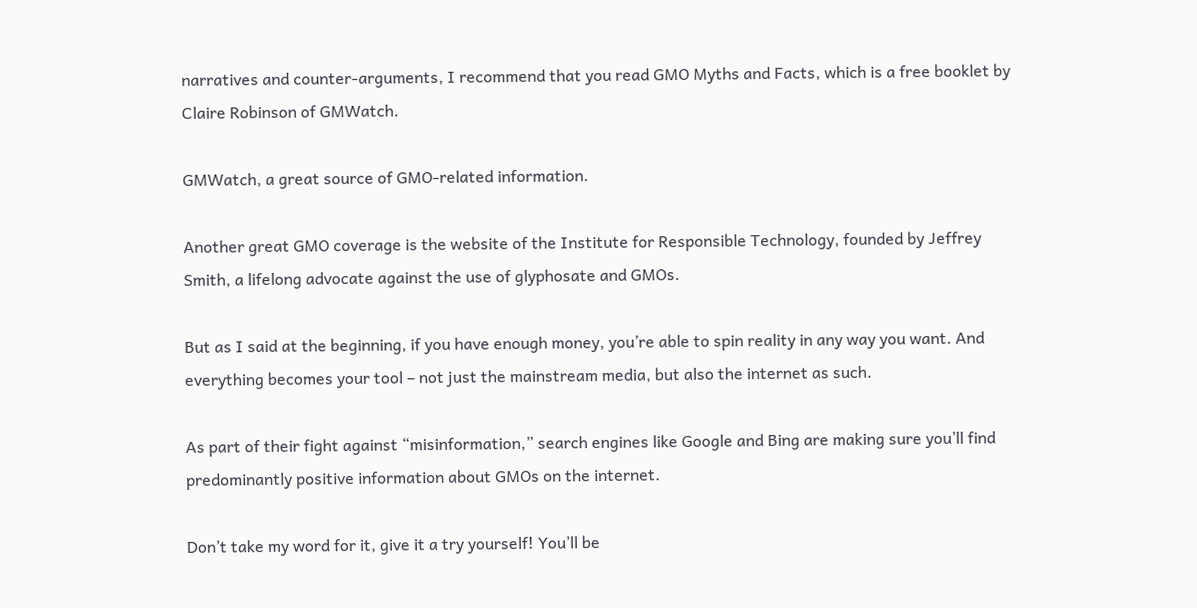narratives and counter-arguments, I recommend that you read GMO Myths and Facts, which is a free booklet by Claire Robinson of GMWatch.

GMWatch, a great source of GMO-related information.

Another great GMO coverage is the website of the Institute for Responsible Technology, founded by Jeffrey Smith, a lifelong advocate against the use of glyphosate and GMOs.

But as I said at the beginning, if you have enough money, you’re able to spin reality in any way you want. And everything becomes your tool – not just the mainstream media, but also the internet as such.

As part of their fight against “misinformation,” search engines like Google and Bing are making sure you’ll find predominantly positive information about GMOs on the internet.

Don’t take my word for it, give it a try yourself! You’ll be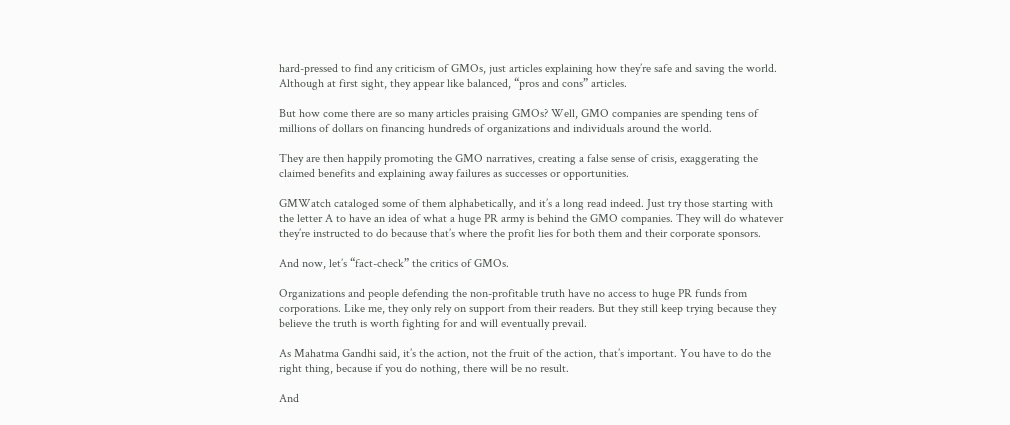hard-pressed to find any criticism of GMOs, just articles explaining how they’re safe and saving the world. Although at first sight, they appear like balanced, “pros and cons” articles.

But how come there are so many articles praising GMOs? Well, GMO companies are spending tens of millions of dollars on financing hundreds of organizations and individuals around the world.

They are then happily promoting the GMO narratives, creating a false sense of crisis, exaggerating the claimed benefits and explaining away failures as successes or opportunities.

GMWatch cataloged some of them alphabetically, and it’s a long read indeed. Just try those starting with the letter A to have an idea of what a huge PR army is behind the GMO companies. They will do whatever they’re instructed to do because that’s where the profit lies for both them and their corporate sponsors.

And now, let’s “fact-check” the critics of GMOs.

Organizations and people defending the non-profitable truth have no access to huge PR funds from corporations. Like me, they only rely on support from their readers. But they still keep trying because they believe the truth is worth fighting for and will eventually prevail.

As Mahatma Gandhi said, it’s the action, not the fruit of the action, that’s important. You have to do the right thing, because if you do nothing, there will be no result.

And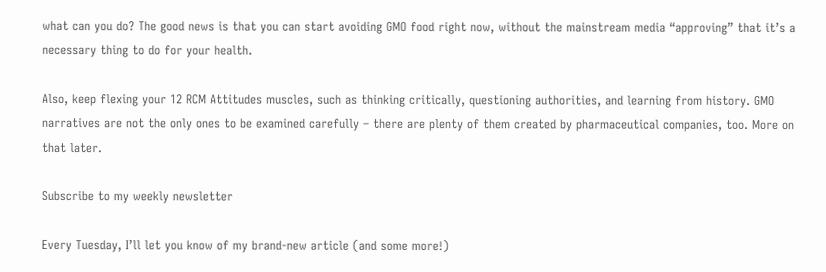what can you do? The good news is that you can start avoiding GMO food right now, without the mainstream media “approving” that it’s a necessary thing to do for your health.

Also, keep flexing your 12 RCM Attitudes muscles, such as thinking critically, questioning authorities, and learning from history. GMO narratives are not the only ones to be examined carefully – there are plenty of them created by pharmaceutical companies, too. More on that later.

Subscribe to my weekly newsletter

Every Tuesday, I’ll let you know of my brand-new article (and some more!)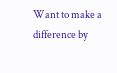Want to make a difference by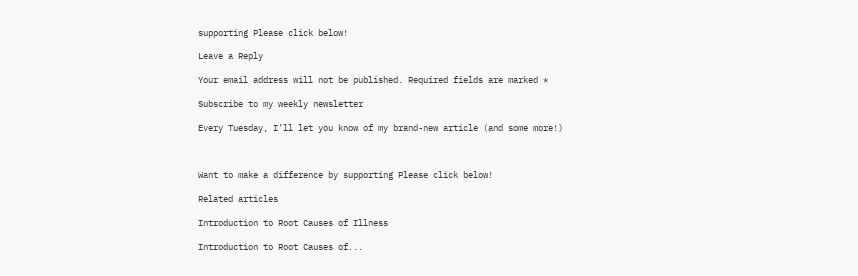supporting Please click below!

Leave a Reply

Your email address will not be published. Required fields are marked *

Subscribe to my weekly newsletter

Every Tuesday, I’ll let you know of my brand-new article (and some more!)



Want to make a difference by supporting Please click below!

Related articles

Introduction to Root Causes of Illness

Introduction to Root Causes of...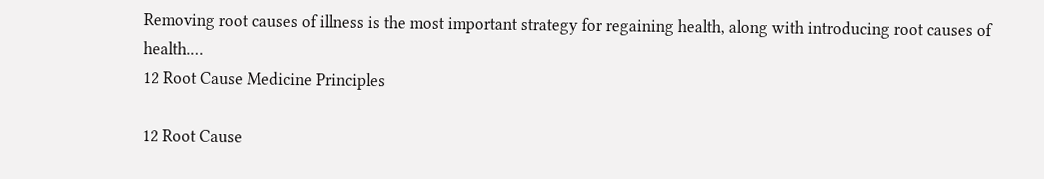Removing root causes of illness is the most important strategy for regaining health, along with introducing root causes of health.…
12 Root Cause Medicine Principles

12 Root Cause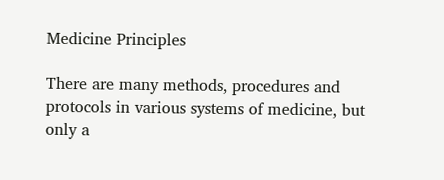Medicine Principles

There are many methods, procedures and protocols in various systems of medicine, but only a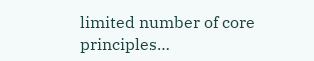limited number of core principles…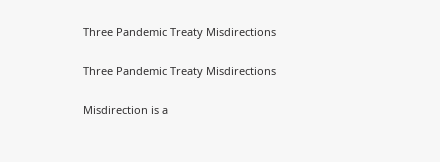Three Pandemic Treaty Misdirections

Three Pandemic Treaty Misdirections

Misdirection is a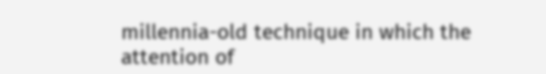millennia-old technique in which the attention of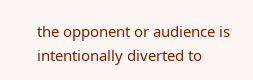the opponent or audience is intentionally diverted to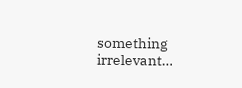something irrelevant…